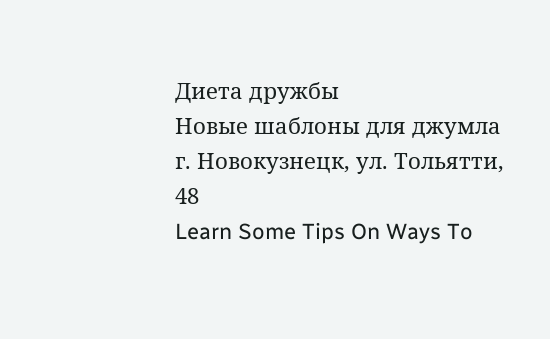Диета дружбы
Новые шаблоны для джумла
г. Новокузнецк, ул. Тольятти, 48
Learn Some Tips On Ways To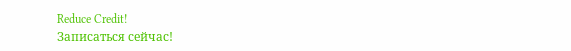Reduce Credit!
Записаться сейчас!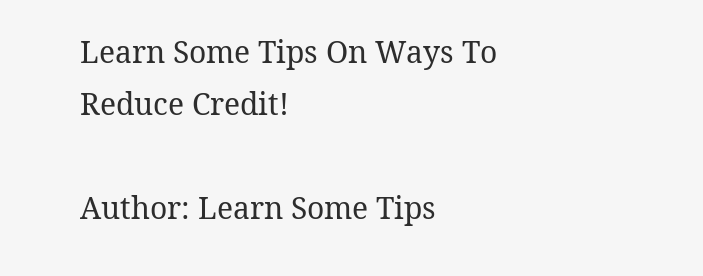Learn Some Tips On Ways To Reduce Credit!

Author: Learn Some Tips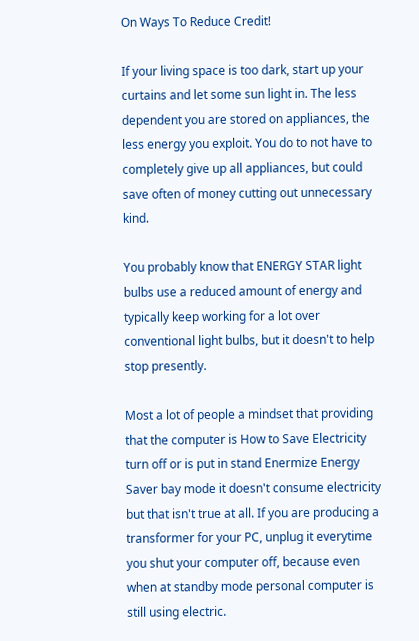On Ways To Reduce Credit!

If your living space is too dark, start up your curtains and let some sun light in. The less dependent you are stored on appliances, the less energy you exploit. You do to not have to completely give up all appliances, but could save often of money cutting out unnecessary kind.

You probably know that ENERGY STAR light bulbs use a reduced amount of energy and typically keep working for a lot over conventional light bulbs, but it doesn't to help stop presently.

Most a lot of people a mindset that providing that the computer is How to Save Electricity turn off or is put in stand Enermize Energy Saver bay mode it doesn't consume electricity but that isn't true at all. If you are producing a transformer for your PC, unplug it everytime you shut your computer off, because even when at standby mode personal computer is still using electric.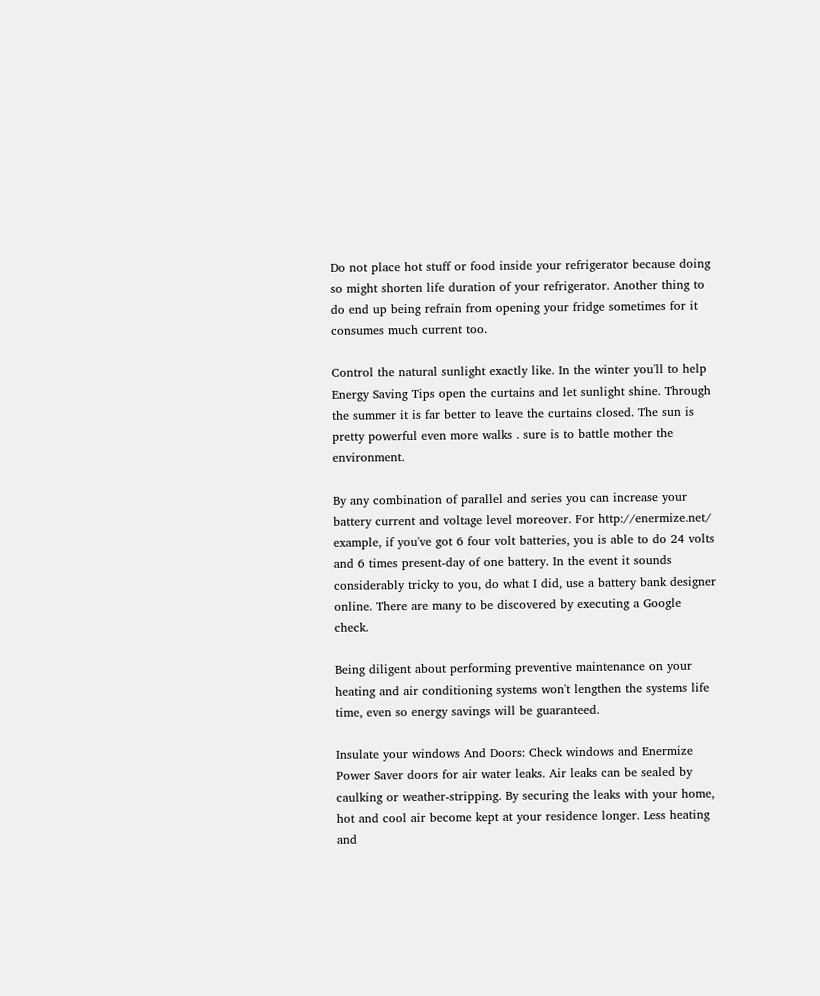Do not place hot stuff or food inside your refrigerator because doing so might shorten life duration of your refrigerator. Another thing to do end up being refrain from opening your fridge sometimes for it consumes much current too.

Control the natural sunlight exactly like. In the winter you'll to help Energy Saving Tips open the curtains and let sunlight shine. Through the summer it is far better to leave the curtains closed. The sun is pretty powerful even more walks . sure is to battle mother the environment.

By any combination of parallel and series you can increase your battery current and voltage level moreover. For http://enermize.net/ example, if you've got 6 four volt batteries, you is able to do 24 volts and 6 times present-day of one battery. In the event it sounds considerably tricky to you, do what I did, use a battery bank designer online. There are many to be discovered by executing a Google check.

Being diligent about performing preventive maintenance on your heating and air conditioning systems won't lengthen the systems life time, even so energy savings will be guaranteed.

Insulate your windows And Doors: Check windows and Enermize Power Saver doors for air water leaks. Air leaks can be sealed by caulking or weather-stripping. By securing the leaks with your home, hot and cool air become kept at your residence longer. Less heating and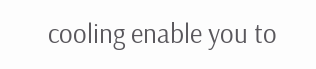cooling enable you to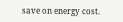save on energy cost.